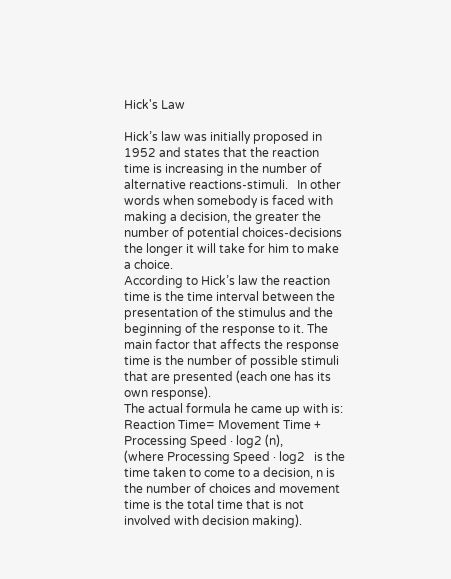Hick's Law

Hick’s law was initially proposed in 1952 and states that the reaction time is increasing in the number of alternative reactions-stimuli.   In other words when somebody is faced with making a decision, the greater the number of potential choices-decisions the longer it will take for him to make a choice.
According to Hick’s law the reaction time is the time interval between the presentation of the stimulus and the beginning of the response to it. The main factor that affects the response time is the number of possible stimuli that are presented (each one has its own response).
The actual formula he came up with is:
Reaction Time= Movement Time + Processing Speed · log2 (n),
(where Processing Speed · log2   is the time taken to come to a decision, n is the number of choices and movement time is the total time that is not involved with decision making).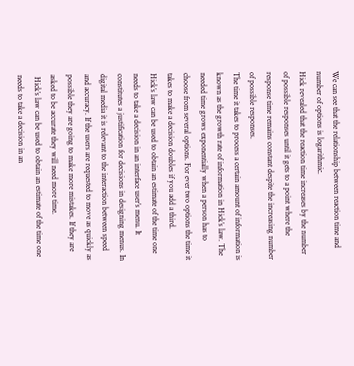We can see that the relationship between reaction time and number of options is logarithmic.
Hick revealed that the reaction time increases by the number of possible responses until it gets to a point where the response time remains constant despite the increasing number of possible responses.
The time it takes to process a certain amount of information is known as the growth rate of information in Hick’s law. The needed time grows exponentially when a person has to choose from several options. For ever two options the time it takes to make a decision doubles if you add a third.
Hick’s law can be used to obtain an estimate of the time one needs to take a decision in an interface user’s menu. It constitutes a justification for decisions in designing menus. In digital media it is relevant to the interaction between speed and accuracy. If the users are requested to move as quickly as possible they are going to make more mistakes. If they are asked to be accurate they will need more time.
 Hick’s law can be used to obtain an estimate of the time one needs to take a decision in an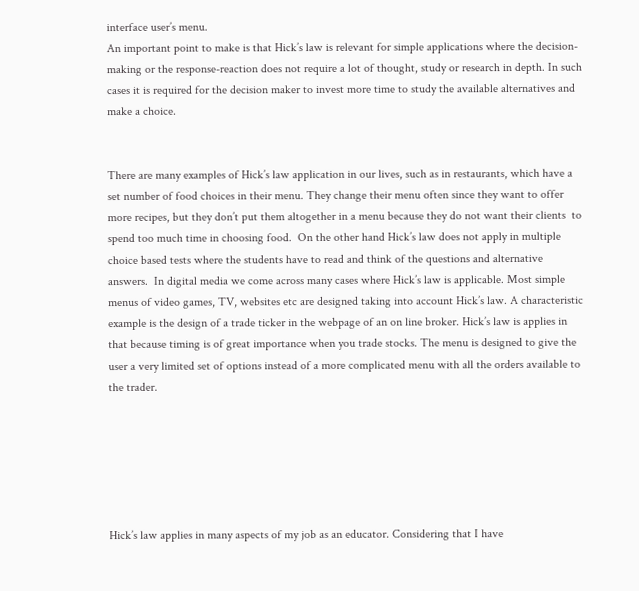interface user’s menu.
An important point to make is that Hick’s law is relevant for simple applications where the decision-making or the response-reaction does not require a lot of thought, study or research in depth. In such cases it is required for the decision maker to invest more time to study the available alternatives and make a choice.


There are many examples of Hick’s law application in our lives, such as in restaurants, which have a set number of food choices in their menu. They change their menu often since they want to offer more recipes, but they don’t put them altogether in a menu because they do not want their clients  to spend too much time in choosing food.  On the other hand Hick’s law does not apply in multiple choice based tests where the students have to read and think of the questions and alternative answers.  In digital media we come across many cases where Hick’s law is applicable. Most simple menus of video games, TV, websites etc are designed taking into account Hick’s law. A characteristic example is the design of a trade ticker in the webpage of an on line broker. Hick’s law is applies in that because timing is of great importance when you trade stocks. The menu is designed to give the user a very limited set of options instead of a more complicated menu with all the orders available to the trader.






Hick’s law applies in many aspects of my job as an educator. Considering that I have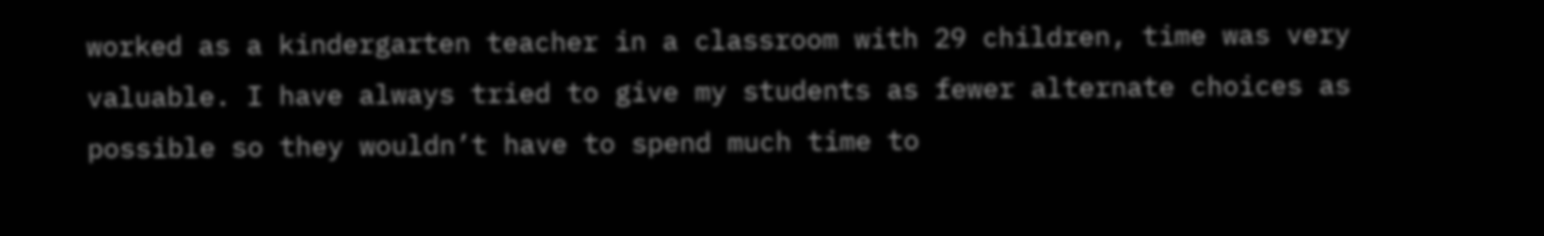worked as a kindergarten teacher in a classroom with 29 children, time was very valuable. I have always tried to give my students as fewer alternate choices as possible so they wouldn’t have to spend much time to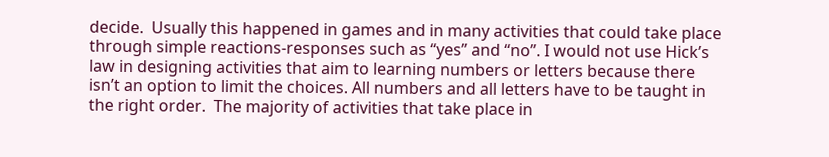decide.  Usually this happened in games and in many activities that could take place through simple reactions-responses such as “yes” and “no”. I would not use Hick’s law in designing activities that aim to learning numbers or letters because there isn’t an option to limit the choices. All numbers and all letters have to be taught in the right order.  The majority of activities that take place in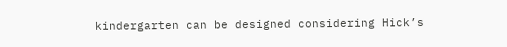kindergarten can be designed considering Hick’s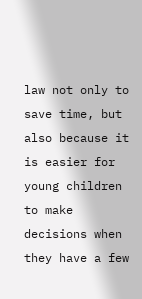law not only to save time, but also because it is easier for young children to make decisions when they have a few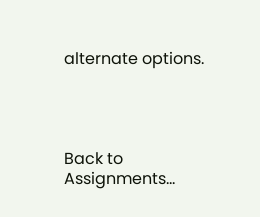alternate options.




Back to Assignments...